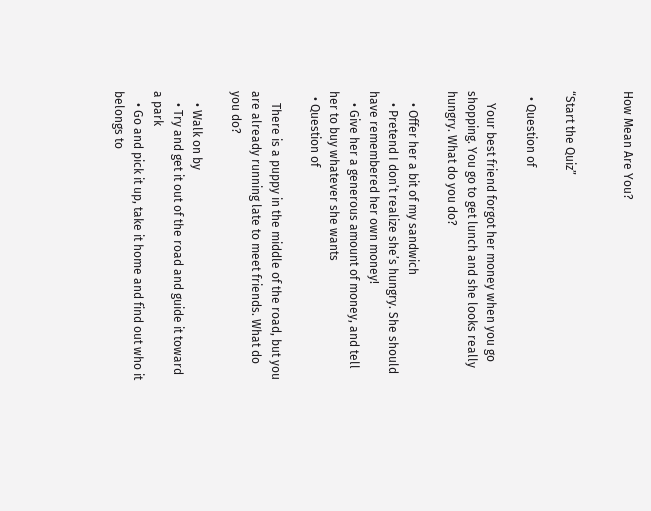How Mean Are You?


“Start the Quiz”

  • Question of

    Your best friend forgot her money when you go shopping. You go to get lunch and she looks really hungry. What do you do?

    • Offer her a bit of my sandwich
    • Pretend I don’t realize she’s hungry. She should have remembered her own money!
    • Give her a generous amount of money, and tell her to buy whatever she wants
  • Question of

    There is a puppy in the middle of the road, but you are already running late to meet friends. What do you do?

    • Walk on by
    • Try and get it out of the road and guide it toward a park
    • Go and pick it up, take it home and find out who it belongs to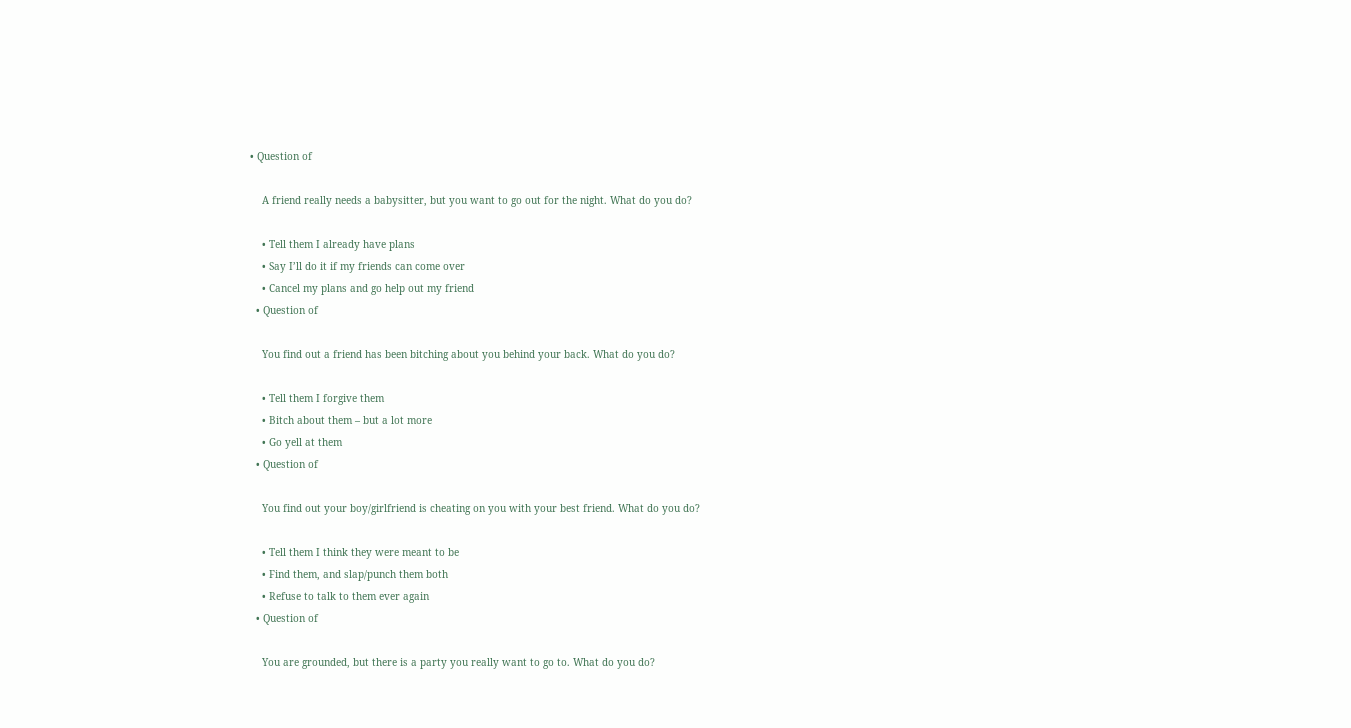• Question of

    A friend really needs a babysitter, but you want to go out for the night. What do you do?

    • Tell them I already have plans
    • Say I’ll do it if my friends can come over
    • Cancel my plans and go help out my friend
  • Question of

    You find out a friend has been bitching about you behind your back. What do you do?

    • Tell them I forgive them
    • Bitch about them – but a lot more
    • Go yell at them
  • Question of

    You find out your boy/girlfriend is cheating on you with your best friend. What do you do?

    • Tell them I think they were meant to be
    • Find them, and slap/punch them both
    • Refuse to talk to them ever again
  • Question of

    You are grounded, but there is a party you really want to go to. What do you do?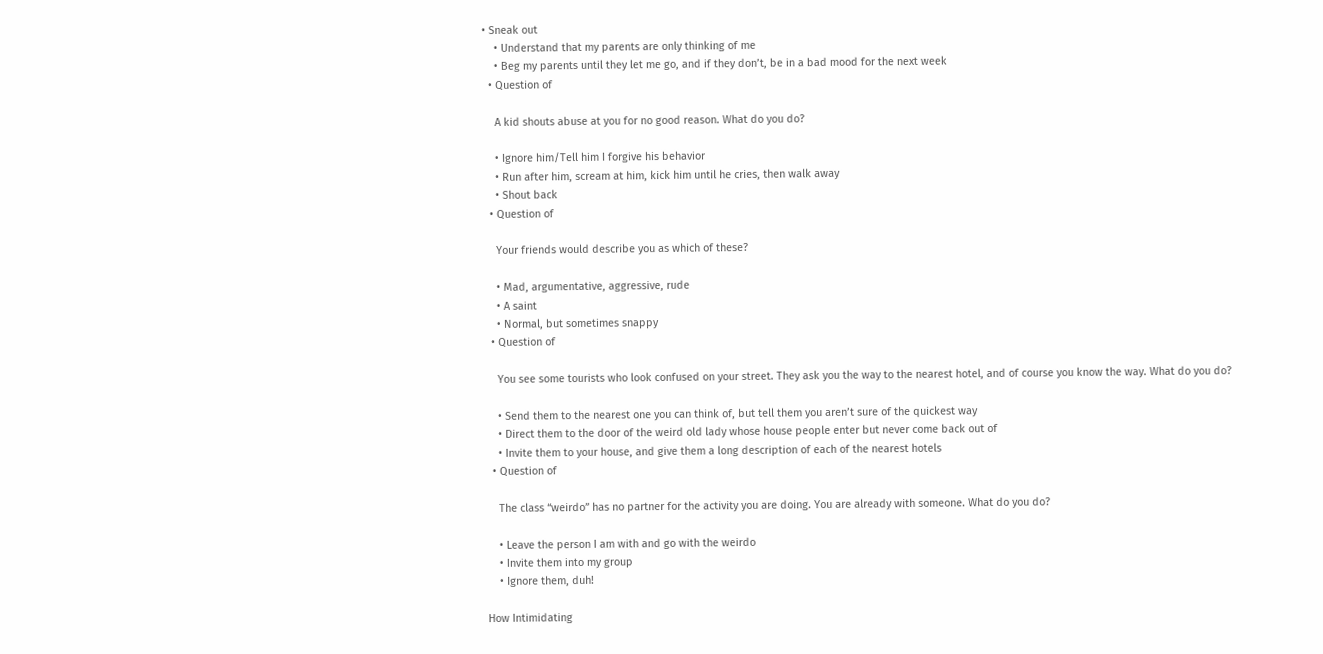• Sneak out
    • Understand that my parents are only thinking of me
    • Beg my parents until they let me go, and if they don’t, be in a bad mood for the next week
  • Question of

    A kid shouts abuse at you for no good reason. What do you do?

    • Ignore him/Tell him I forgive his behavior
    • Run after him, scream at him, kick him until he cries, then walk away
    • Shout back
  • Question of

    Your friends would describe you as which of these?

    • Mad, argumentative, aggressive, rude
    • A saint
    • Normal, but sometimes snappy
  • Question of

    You see some tourists who look confused on your street. They ask you the way to the nearest hotel, and of course you know the way. What do you do?

    • Send them to the nearest one you can think of, but tell them you aren’t sure of the quickest way
    • Direct them to the door of the weird old lady whose house people enter but never come back out of
    • Invite them to your house, and give them a long description of each of the nearest hotels
  • Question of

    The class “weirdo” has no partner for the activity you are doing. You are already with someone. What do you do?

    • Leave the person I am with and go with the weirdo
    • Invite them into my group
    • Ignore them, duh!

How Intimidating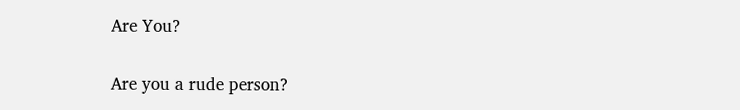Are You?

Are you a rude person?